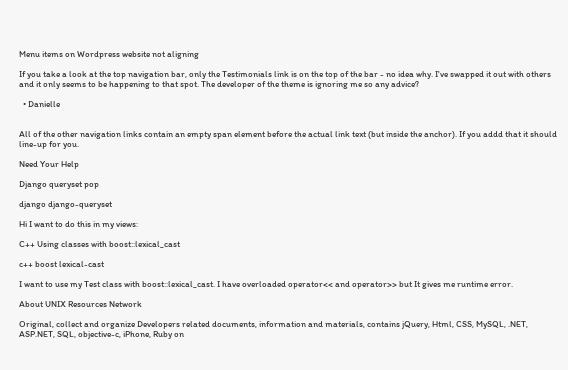Menu items on Wordpress website not aligning

If you take a look at the top navigation bar, only the Testimonials link is on the top of the bar - no idea why. I've swapped it out with others and it only seems to be happening to that spot. The developer of the theme is ignoring me so any advice?

  • Danielle


All of the other navigation links contain an empty span element before the actual link text (but inside the anchor). If you addd that it should line-up for you.

Need Your Help

Django queryset pop

django django-queryset

Hi I want to do this in my views:

C++ Using classes with boost::lexical_cast

c++ boost lexical-cast

I want to use my Test class with boost::lexical_cast. I have overloaded operator<< and operator>> but It gives me runtime error.

About UNIX Resources Network

Original, collect and organize Developers related documents, information and materials, contains jQuery, Html, CSS, MySQL, .NET, ASP.NET, SQL, objective-c, iPhone, Ruby on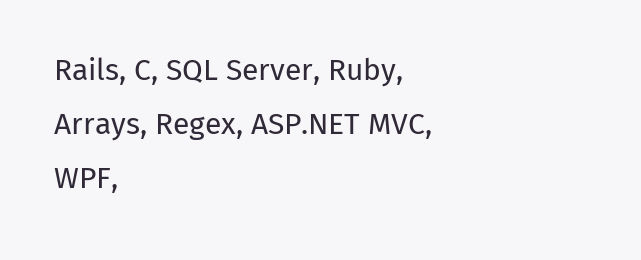Rails, C, SQL Server, Ruby, Arrays, Regex, ASP.NET MVC, WPF,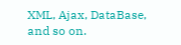XML, Ajax, DataBase, and so on.